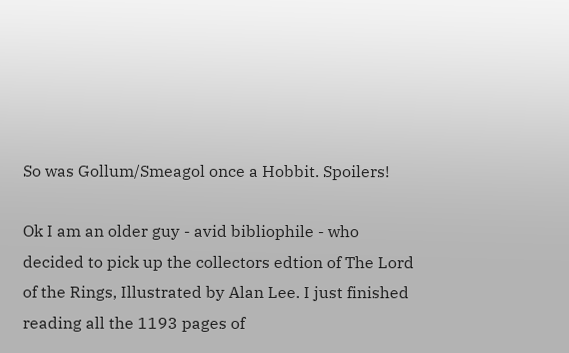So was Gollum/Smeagol once a Hobbit. Spoilers!

Ok I am an older guy - avid bibliophile - who decided to pick up the collectors edtion of The Lord of the Rings, Illustrated by Alan Lee. I just finished reading all the 1193 pages of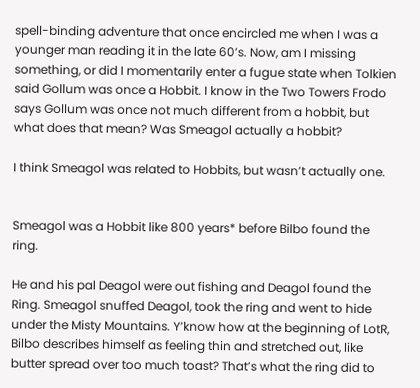spell-binding adventure that once encircled me when I was a younger man reading it in the late 60’s. Now, am I missing something, or did I momentarily enter a fugue state when Tolkien said Gollum was once a Hobbit. I know in the Two Towers Frodo says Gollum was once not much different from a hobbit, but what does that mean? Was Smeagol actually a hobbit?

I think Smeagol was related to Hobbits, but wasn’t actually one.


Smeagol was a Hobbit like 800 years* before Bilbo found the ring.

He and his pal Deagol were out fishing and Deagol found the Ring. Smeagol snuffed Deagol, took the ring and went to hide under the Misty Mountains. Y’know how at the beginning of LotR, Bilbo describes himself as feeling thin and stretched out, like butter spread over too much toast? That’s what the ring did to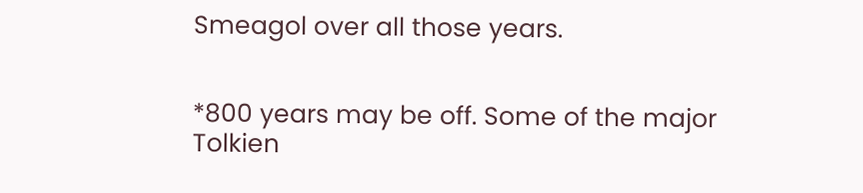Smeagol over all those years.


*800 years may be off. Some of the major Tolkien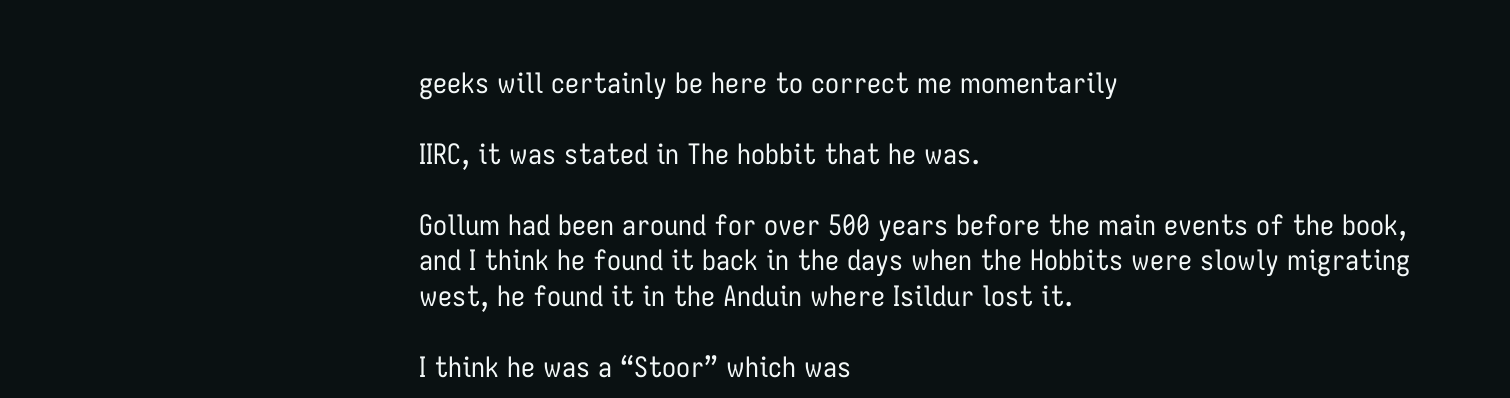geeks will certainly be here to correct me momentarily

IIRC, it was stated in The hobbit that he was.

Gollum had been around for over 500 years before the main events of the book, and I think he found it back in the days when the Hobbits were slowly migrating west, he found it in the Anduin where Isildur lost it.

I think he was a “Stoor” which was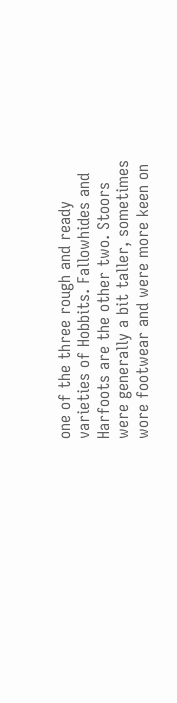one of the three rough and ready varieties of Hobbits. Fallowhides and Harfoots are the other two. Stoors were generally a bit taller, sometimes wore footwear and were more keen on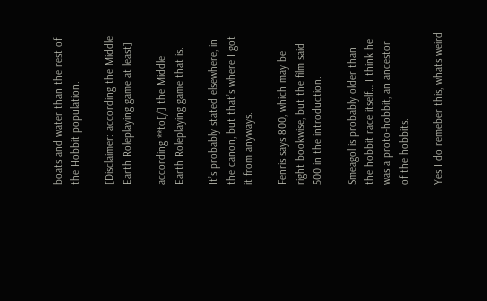boats and water than the rest of the Hobbit population.

[Disclaimer: according the Middle Earth Roleplaying game at least]

according **to[/] the Middle Earth Roleplaying game that is.

It’s probably stated elsewhere, in the canon, but that’s where I got it from anyways.

Fenris says 800, which may be right bookwise, but the film said 500 in the introduction.

Smeagol is probably older than the hobbit race itself… I think he was a proto-hobbit, an ancestor of the hobbits.

Yes I do remeber this, whats weird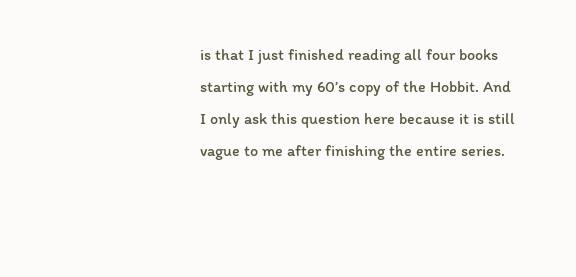is that I just finished reading all four books starting with my 60’s copy of the Hobbit. And I only ask this question here because it is still vague to me after finishing the entire series.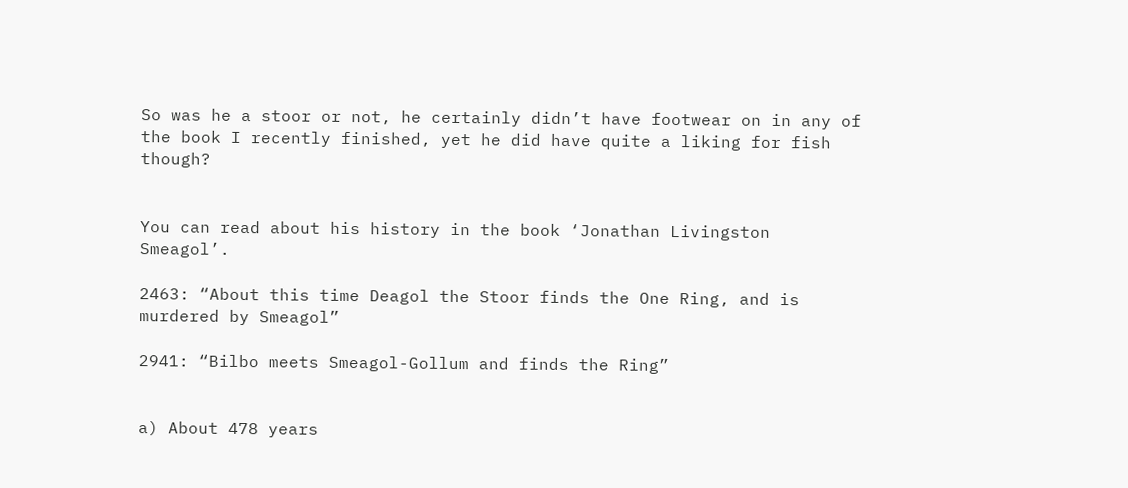So was he a stoor or not, he certainly didn’t have footwear on in any of the book I recently finished, yet he did have quite a liking for fish though?


You can read about his history in the book ‘Jonathan Livingston Smeagol’.

2463: “About this time Deagol the Stoor finds the One Ring, and is murdered by Smeagol”

2941: “Bilbo meets Smeagol-Gollum and finds the Ring”


a) About 478 years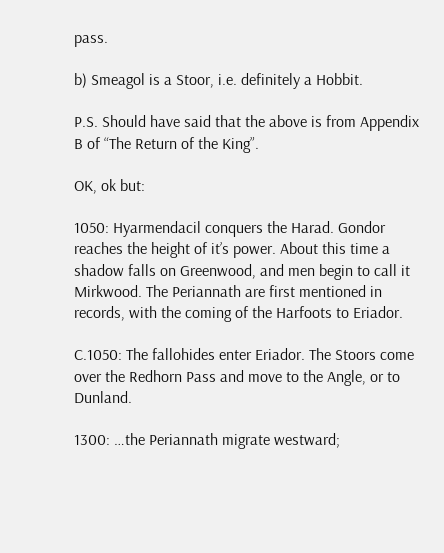pass.

b) Smeagol is a Stoor, i.e. definitely a Hobbit.

P.S. Should have said that the above is from Appendix B of “The Return of the King”.

OK, ok but:

1050: Hyarmendacil conquers the Harad. Gondor reaches the height of it’s power. About this time a shadow falls on Greenwood, and men begin to call it Mirkwood. The Periannath are first mentioned in records, with the coming of the Harfoots to Eriador.

C.1050: The fallohides enter Eriador. The Stoors come over the Redhorn Pass and move to the Angle, or to Dunland.

1300: …the Periannath migrate westward;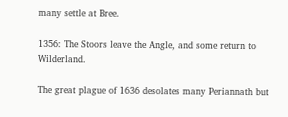many settle at Bree.

1356: The Stoors leave the Angle, and some return to Wilderland.

The great plague of 1636 desolates many Periannath but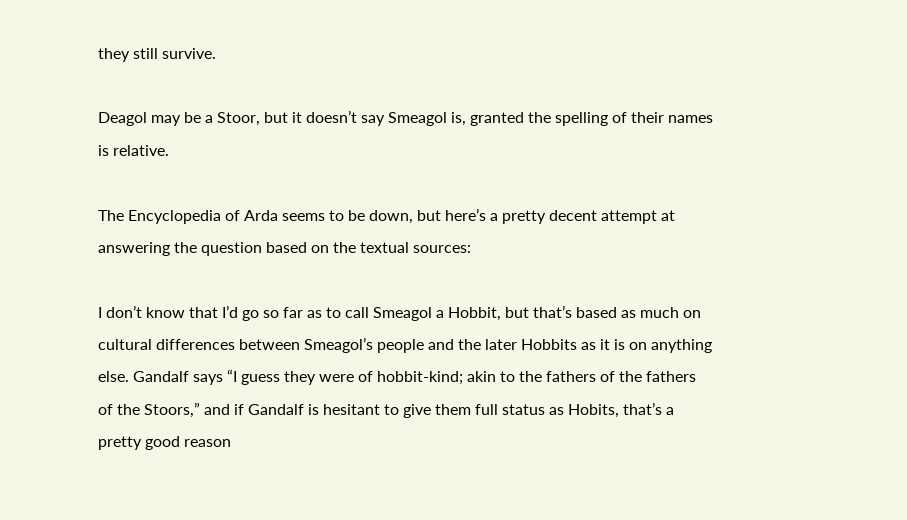they still survive.

Deagol may be a Stoor, but it doesn’t say Smeagol is, granted the spelling of their names is relative.

The Encyclopedia of Arda seems to be down, but here’s a pretty decent attempt at answering the question based on the textual sources:

I don’t know that I’d go so far as to call Smeagol a Hobbit, but that’s based as much on cultural differences between Smeagol’s people and the later Hobbits as it is on anything else. Gandalf says “I guess they were of hobbit-kind; akin to the fathers of the fathers of the Stoors,” and if Gandalf is hesitant to give them full status as Hobits, that’s a pretty good reason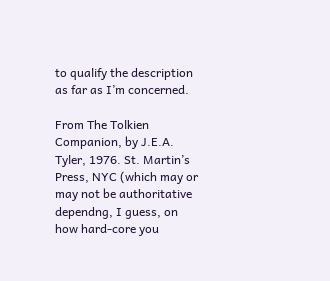to qualify the description as far as I’m concerned.

From The Tolkien Companion, by J.E.A. Tyler, 1976. St. Martin’s Press, NYC (which may or may not be authoritative dependng, I guess, on how hard-core you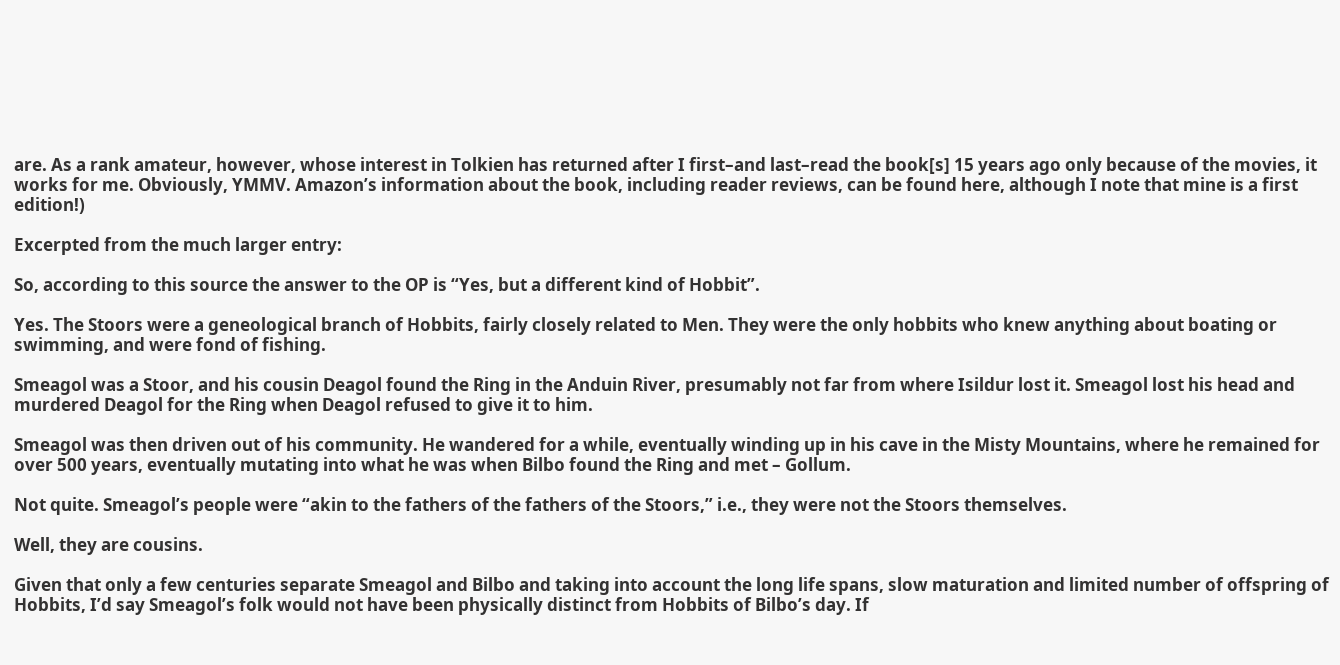are. As a rank amateur, however, whose interest in Tolkien has returned after I first–and last–read the book[s] 15 years ago only because of the movies, it works for me. Obviously, YMMV. Amazon’s information about the book, including reader reviews, can be found here, although I note that mine is a first edition!)

Excerpted from the much larger entry:

So, according to this source the answer to the OP is “Yes, but a different kind of Hobbit”.

Yes. The Stoors were a geneological branch of Hobbits, fairly closely related to Men. They were the only hobbits who knew anything about boating or swimming, and were fond of fishing.

Smeagol was a Stoor, and his cousin Deagol found the Ring in the Anduin River, presumably not far from where Isildur lost it. Smeagol lost his head and murdered Deagol for the Ring when Deagol refused to give it to him.

Smeagol was then driven out of his community. He wandered for a while, eventually winding up in his cave in the Misty Mountains, where he remained for over 500 years, eventually mutating into what he was when Bilbo found the Ring and met – Gollum.

Not quite. Smeagol’s people were “akin to the fathers of the fathers of the Stoors,” i.e., they were not the Stoors themselves.

Well, they are cousins.

Given that only a few centuries separate Smeagol and Bilbo and taking into account the long life spans, slow maturation and limited number of offspring of Hobbits, I’d say Smeagol’s folk would not have been physically distinct from Hobbits of Bilbo’s day. If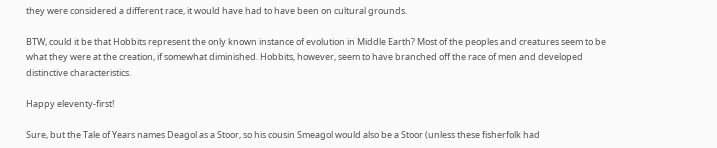they were considered a different race, it would have had to have been on cultural grounds.

BTW, could it be that Hobbits represent the only known instance of evolution in Middle Earth? Most of the peoples and creatures seem to be what they were at the creation, if somewhat diminished. Hobbits, however, seem to have branched off the race of men and developed distinctive characteristics.

Happy eleventy-first!

Sure, but the Tale of Years names Deagol as a Stoor, so his cousin Smeagol would also be a Stoor (unless these fisherfolk had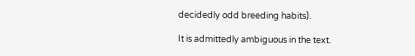decidedly odd breeding habits).

It is admittedly ambiguous in the text.